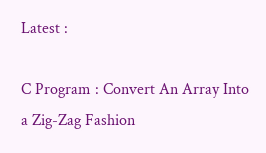Latest :

C Program : Convert An Array Into a Zig-Zag Fashion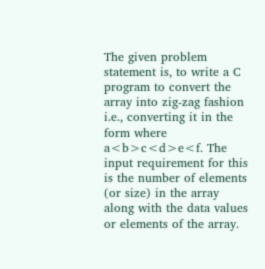The given problem statement is, to write a C program to convert the array into zig-zag fashion i.e., converting it in the form where a<b>c<d>e<f. The input requirement for this is the number of elements (or size) in the array along with the data values or elements of the array.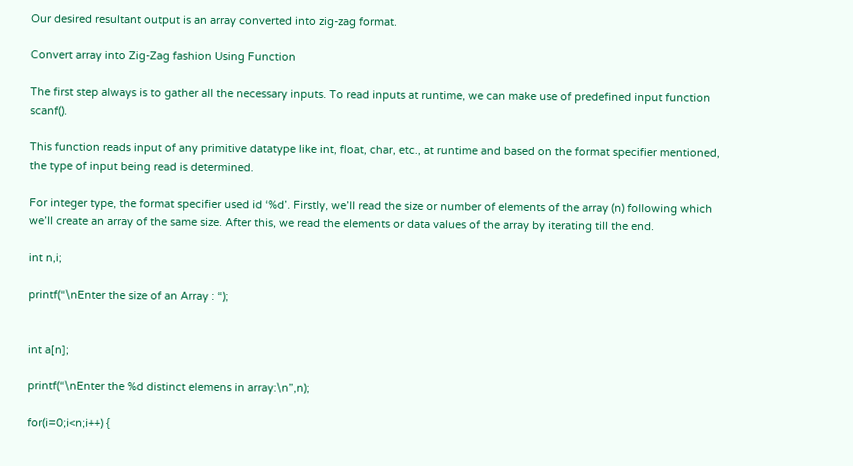Our desired resultant output is an array converted into zig-zag format.

Convert array into Zig-Zag fashion Using Function

The first step always is to gather all the necessary inputs. To read inputs at runtime, we can make use of predefined input function scanf().

This function reads input of any primitive datatype like int, float, char, etc., at runtime and based on the format specifier mentioned, the type of input being read is determined.

For integer type, the format specifier used id ‘%d’. Firstly, we’ll read the size or number of elements of the array (n) following which we’ll create an array of the same size. After this, we read the elements or data values of the array by iterating till the end.

int n,i;

printf(“\nEnter the size of an Array : “);


int a[n];

printf(“\nEnter the %d distinct elemens in array:\n”,n);

for(i=0;i<n;i++) {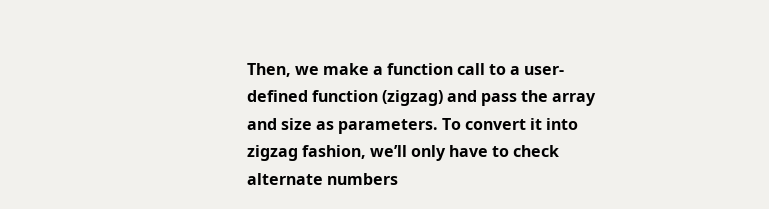Then, we make a function call to a user-defined function (zigzag) and pass the array and size as parameters. To convert it into zigzag fashion, we’ll only have to check alternate numbers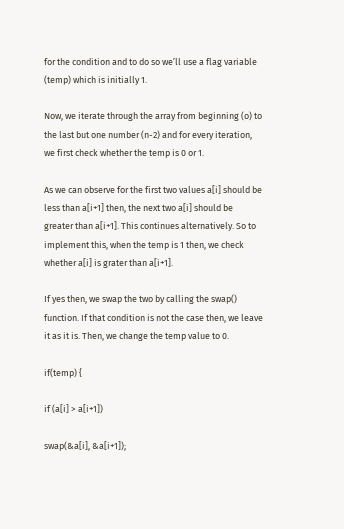for the condition and to do so we’ll use a flag variable (temp) which is initially 1.

Now, we iterate through the array from beginning (o) to the last but one number (n-2) and for every iteration, we first check whether the temp is 0 or 1.

As we can observe for the first two values a[i] should be less than a[i+1] then, the next two a[i] should be greater than a[i+1]. This continues alternatively. So to implement this, when the temp is 1 then, we check whether a[i] is grater than a[i+1].

If yes then, we swap the two by calling the swap() function. If that condition is not the case then, we leave it as it is. Then, we change the temp value to 0.

if(temp) {

if (a[i] > a[i+1])

swap(&a[i], &a[i+1]);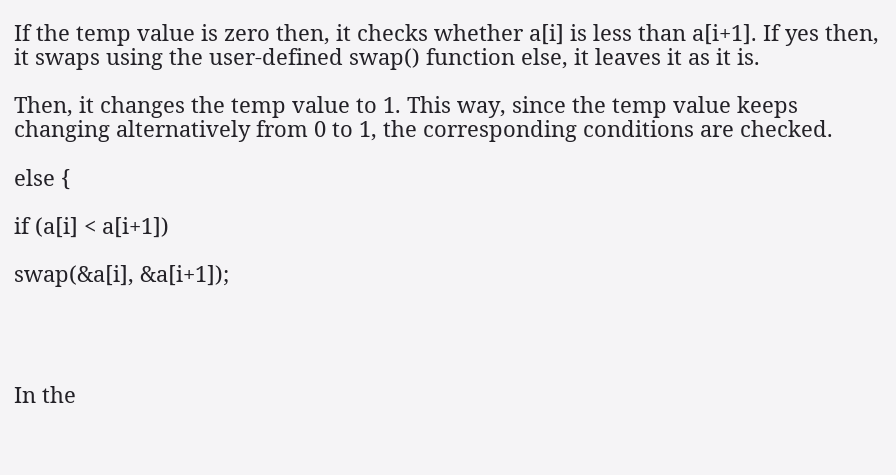If the temp value is zero then, it checks whether a[i] is less than a[i+1]. If yes then, it swaps using the user-defined swap() function else, it leaves it as it is.

Then, it changes the temp value to 1. This way, since the temp value keeps changing alternatively from 0 to 1, the corresponding conditions are checked.

else {

if (a[i] < a[i+1])

swap(&a[i], &a[i+1]);




In the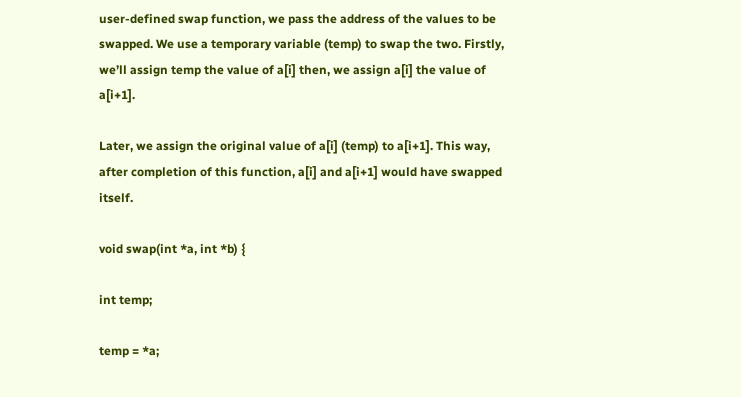user-defined swap function, we pass the address of the values to be swapped. We use a temporary variable (temp) to swap the two. Firstly, we’ll assign temp the value of a[i] then, we assign a[i] the value of a[i+1].

Later, we assign the original value of a[i] (temp) to a[i+1]. This way, after completion of this function, a[i] and a[i+1] would have swapped itself.

void swap(int *a, int *b) {

int temp;

temp = *a;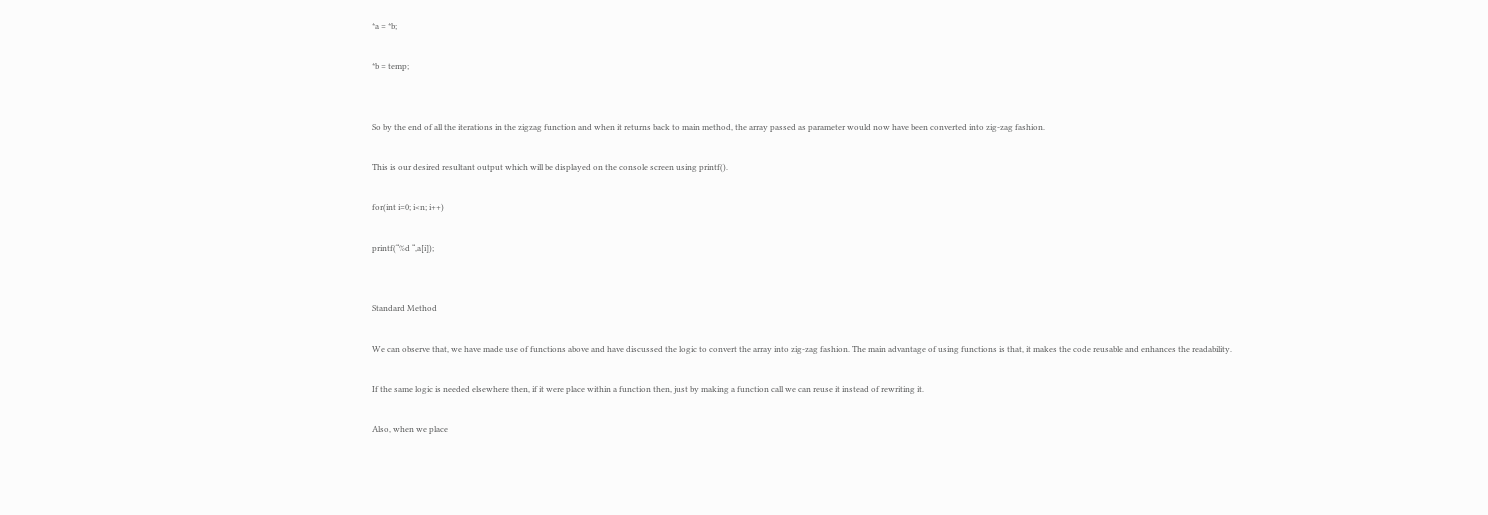*a = *b;

*b = temp;


So by the end of all the iterations in the zigzag function and when it returns back to main method, the array passed as parameter would now have been converted into zig-zag fashion.

This is our desired resultant output which will be displayed on the console screen using printf().

for(int i=0; i<n; i++)

printf(“%d “,a[i]);


Standard Method

We can observe that, we have made use of functions above and have discussed the logic to convert the array into zig-zag fashion. The main advantage of using functions is that, it makes the code reusable and enhances the readability.

If the same logic is needed elsewhere then, if it were place within a function then, just by making a function call we can reuse it instead of rewriting it.

Also, when we place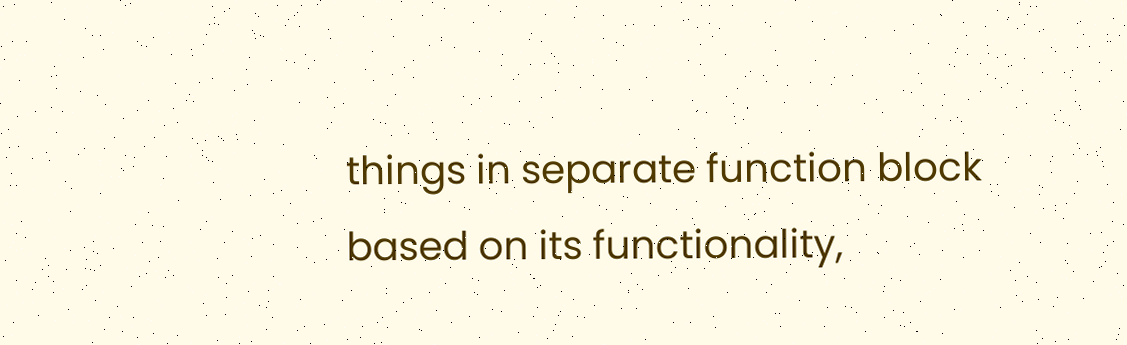things in separate function block based on its functionality,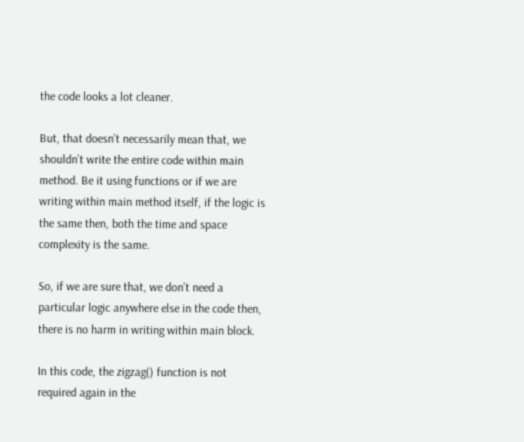the code looks a lot cleaner.

But, that doesn’t necessarily mean that, we shouldn’t write the entire code within main method. Be it using functions or if we are writing within main method itself, if the logic is the same then, both the time and space complexity is the same.

So, if we are sure that, we don’t need a particular logic anywhere else in the code then, there is no harm in writing within main block.

In this code, the zigzag() function is not required again in the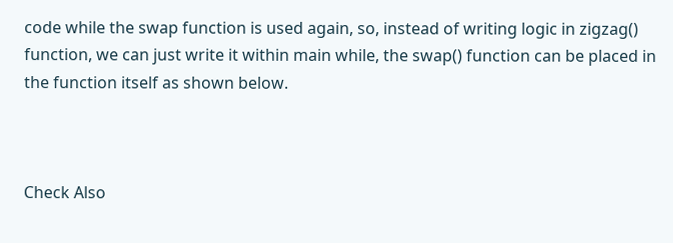code while the swap function is used again, so, instead of writing logic in zigzag() function, we can just write it within main while, the swap() function can be placed in the function itself as shown below.



Check Also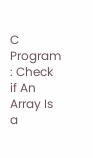C Program : Check if An Array Is a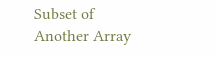Subset of Another Array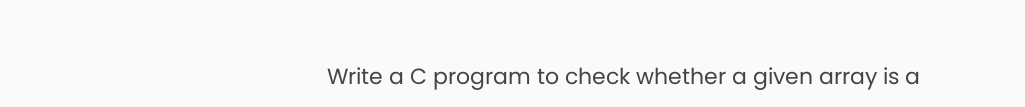Write a C program to check whether a given array is a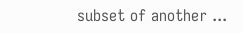subset of another ...